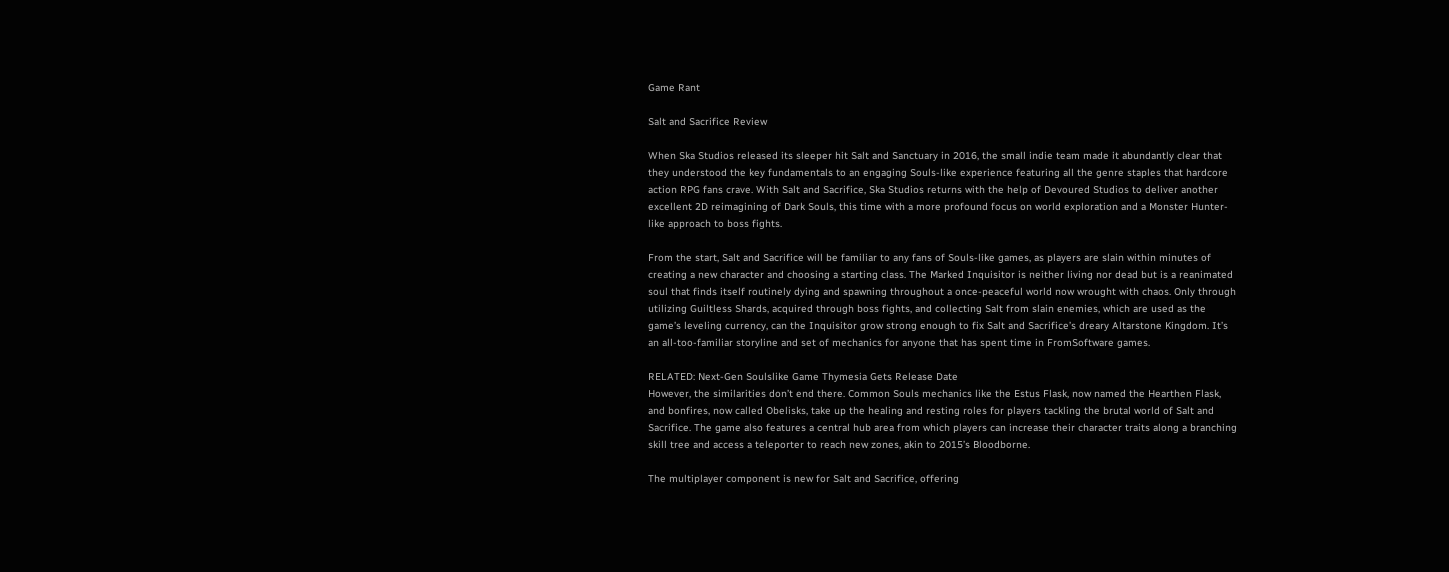Game Rant

Salt and Sacrifice Review

When Ska Studios released its sleeper hit Salt and Sanctuary in 2016, the small indie team made it abundantly clear that they understood the key fundamentals to an engaging Souls-like experience featuring all the genre staples that hardcore action RPG fans crave. With Salt and Sacrifice, Ska Studios returns with the help of Devoured Studios to deliver another excellent 2D reimagining of Dark Souls, this time with a more profound focus on world exploration and a Monster Hunter-like approach to boss fights.

From the start, Salt and Sacrifice will be familiar to any fans of Souls-like games, as players are slain within minutes of creating a new character and choosing a starting class. The Marked Inquisitor is neither living nor dead but is a reanimated soul that finds itself routinely dying and spawning throughout a once-peaceful world now wrought with chaos. Only through utilizing Guiltless Shards, acquired through boss fights, and collecting Salt from slain enemies, which are used as the game’s leveling currency, can the Inquisitor grow strong enough to fix Salt and Sacrifice’s dreary Altarstone Kingdom. It’s an all-too-familiar storyline and set of mechanics for anyone that has spent time in FromSoftware games.

RELATED: Next-Gen Soulslike Game Thymesia Gets Release Date
However, the similarities don’t end there. Common Souls mechanics like the Estus Flask, now named the Hearthen Flask, and bonfires, now called Obelisks, take up the healing and resting roles for players tackling the brutal world of Salt and Sacrifice. The game also features a central hub area from which players can increase their character traits along a branching skill tree and access a teleporter to reach new zones, akin to 2015’s Bloodborne.

The multiplayer component is new for Salt and Sacrifice, offering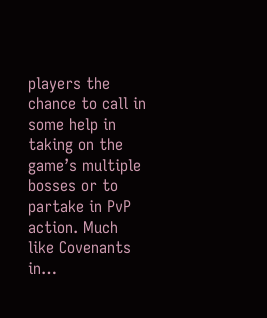players the chance to call in some help in taking on the game’s multiple bosses or to partake in PvP action. Much like Covenants in…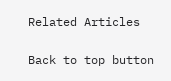Related Articles

Back to top button